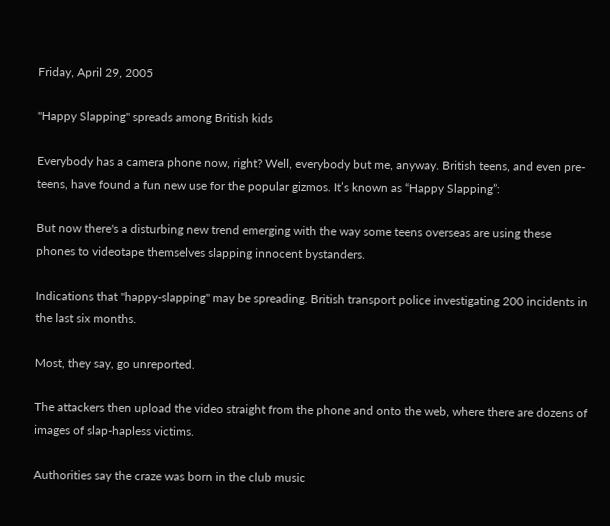Friday, April 29, 2005

"Happy Slapping" spreads among British kids

Everybody has a camera phone now, right? Well, everybody but me, anyway. British teens, and even pre-teens, have found a fun new use for the popular gizmos. It’s known as “Happy Slapping”:

But now there's a disturbing new trend emerging with the way some teens overseas are using these phones to videotape themselves slapping innocent bystanders.

Indications that "happy-slapping" may be spreading. British transport police investigating 200 incidents in the last six months.

Most, they say, go unreported.

The attackers then upload the video straight from the phone and onto the web, where there are dozens of images of slap-hapless victims.

Authorities say the craze was born in the club music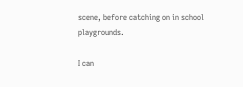scene, before catching on in school playgrounds.

I can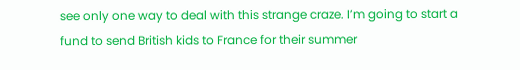see only one way to deal with this strange craze. I’m going to start a fund to send British kids to France for their summer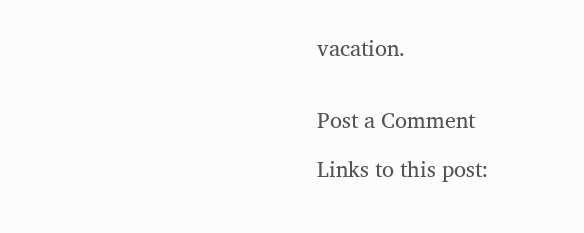vacation.


Post a Comment

Links to this post: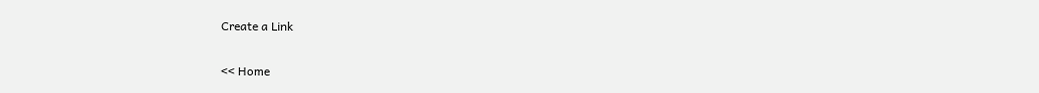Create a Link

<< Home